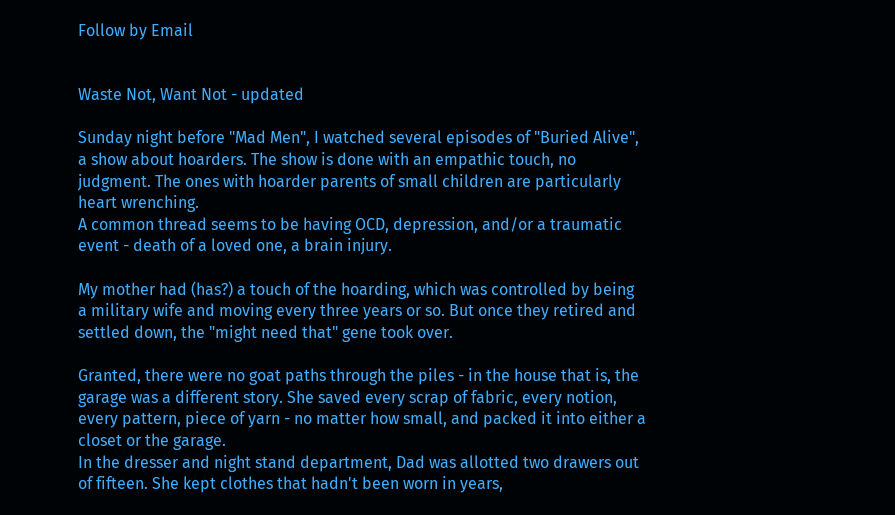Follow by Email


Waste Not, Want Not - updated

Sunday night before "Mad Men", I watched several episodes of "Buried Alive", a show about hoarders. The show is done with an empathic touch, no judgment. The ones with hoarder parents of small children are particularly heart wrenching.
A common thread seems to be having OCD, depression, and/or a traumatic event - death of a loved one, a brain injury.

My mother had (has?) a touch of the hoarding, which was controlled by being a military wife and moving every three years or so. But once they retired and settled down, the "might need that" gene took over.

Granted, there were no goat paths through the piles - in the house that is, the garage was a different story. She saved every scrap of fabric, every notion, every pattern, piece of yarn - no matter how small, and packed it into either a closet or the garage.
In the dresser and night stand department, Dad was allotted two drawers out of fifteen. She kept clothes that hadn't been worn in years,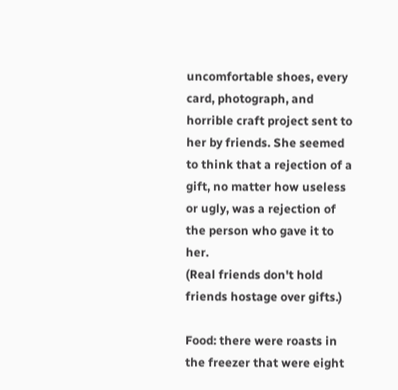uncomfortable shoes, every card, photograph, and horrible craft project sent to her by friends. She seemed to think that a rejection of a gift, no matter how useless or ugly, was a rejection of the person who gave it to her.
(Real friends don't hold friends hostage over gifts.)

Food: there were roasts in the freezer that were eight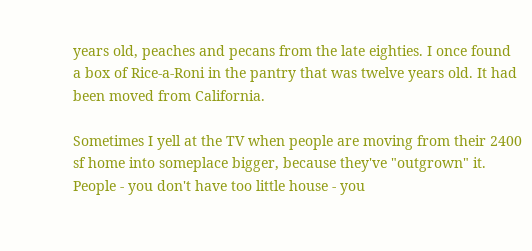years old, peaches and pecans from the late eighties. I once found a box of Rice-a-Roni in the pantry that was twelve years old. It had been moved from California.

Sometimes I yell at the TV when people are moving from their 2400 sf home into someplace bigger, because they've "outgrown" it. People - you don't have too little house - you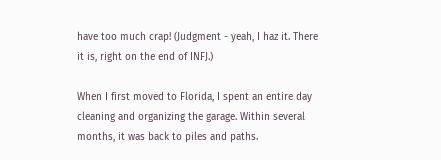have too much crap! (Judgment - yeah, I haz it. There it is, right on the end of INFJ.)

When I first moved to Florida, I spent an entire day cleaning and organizing the garage. Within several months, it was back to piles and paths.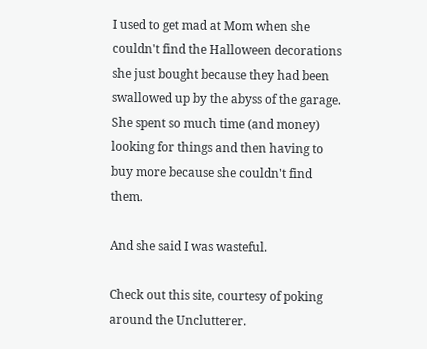I used to get mad at Mom when she couldn't find the Halloween decorations she just bought because they had been swallowed up by the abyss of the garage. She spent so much time (and money) looking for things and then having to buy more because she couldn't find them.

And she said I was wasteful.

Check out this site, courtesy of poking around the Unclutterer.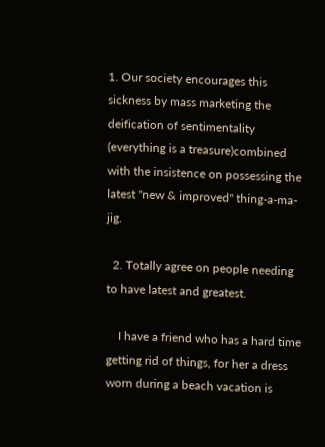1. Our society encourages this sickness by mass marketing the deification of sentimentality (everything is a treasure)combined with the insistence on possessing the latest "new & improved" thing-a-ma-jig.

  2. Totally agree on people needing to have latest and greatest.

    I have a friend who has a hard time getting rid of things, for her a dress worn during a beach vacation is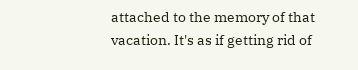attached to the memory of that vacation. It's as if getting rid of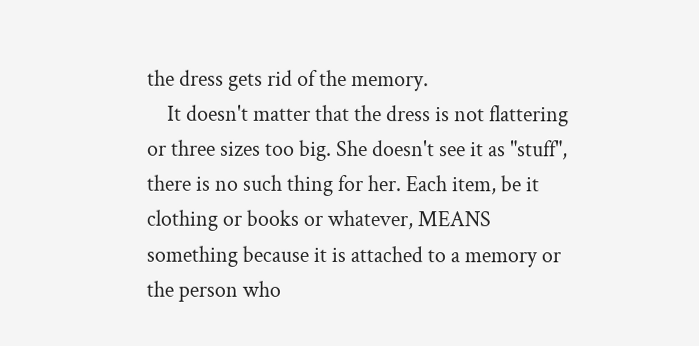the dress gets rid of the memory.
    It doesn't matter that the dress is not flattering or three sizes too big. She doesn't see it as "stuff", there is no such thing for her. Each item, be it clothing or books or whatever, MEANS something because it is attached to a memory or the person who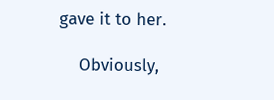gave it to her.

    Obviously,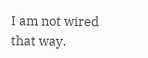I am not wired that way.